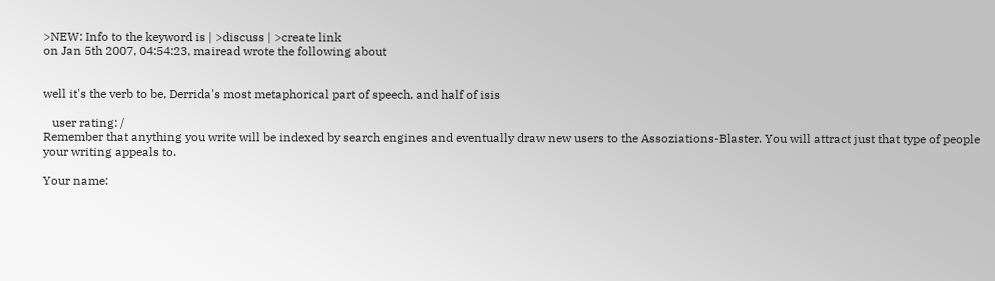>NEW: Info to the keyword is | >discuss | >create link
on Jan 5th 2007, 04:54:23, mairead wrote the following about


well it's the verb to be, Derrida's most metaphorical part of speech, and half of isis

   user rating: /
Remember that anything you write will be indexed by search engines and eventually draw new users to the Assoziations-Blaster. You will attract just that type of people your writing appeals to.

Your name: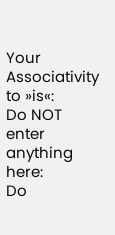Your Associativity to »is«:
Do NOT enter anything here:
Do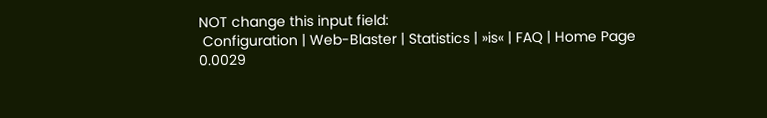NOT change this input field:
 Configuration | Web-Blaster | Statistics | »is« | FAQ | Home Page
0.0029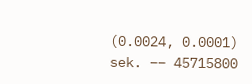(0.0024, 0.0001) sek. –– 45715800